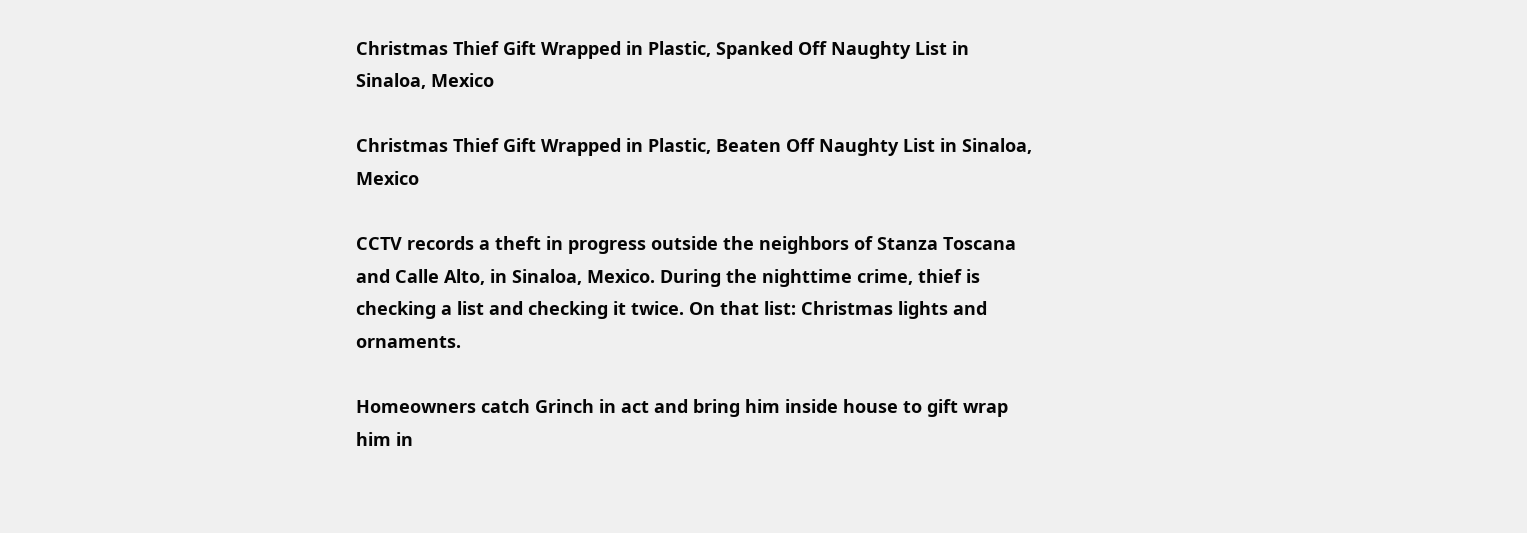Christmas Thief Gift Wrapped in Plastic, Spanked Off Naughty List in Sinaloa, Mexico

Christmas Thief Gift Wrapped in Plastic, Beaten Off Naughty List in Sinaloa, Mexico

CCTV records a theft in progress outside the neighbors of Stanza Toscana and Calle Alto, in Sinaloa, Mexico. During the nighttime crime, thief is checking a list and checking it twice. On that list: Christmas lights and ornaments.

Homeowners catch Grinch in act and bring him inside house to gift wrap him in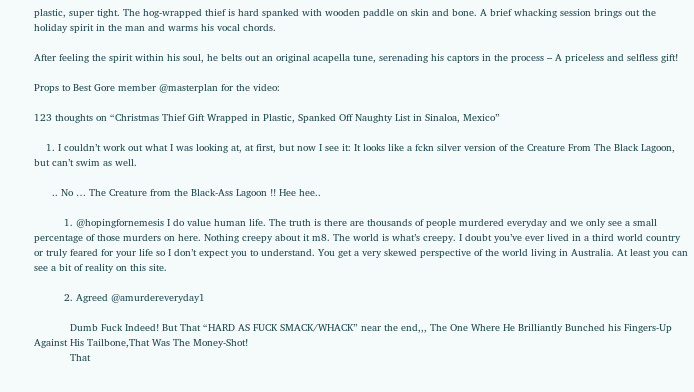plastic, super tight. The hog-wrapped thief is hard spanked with wooden paddle on skin and bone. A brief whacking session brings out the holiday spirit in the man and warms his vocal chords.

After feeling the spirit within his soul, he belts out an original acapella tune, serenading his captors in the process – A priceless and selfless gift!

Props to Best Gore member @masterplan for the video:

123 thoughts on “Christmas Thief Gift Wrapped in Plastic, Spanked Off Naughty List in Sinaloa, Mexico”

    1. I couldn’t work out what I was looking at, at first, but now I see it: It looks like a fckn silver version of the Creature From The Black Lagoon, but can’t swim as well.

      .. No … The Creature from the Black-Ass Lagoon !! Hee hee..

          1. @hopingfornemesis I do value human life. The truth is there are thousands of people murdered everyday and we only see a small percentage of those murders on here. Nothing creepy about it m8. The world is what’s creepy. I doubt you’ve ever lived in a third world country or truly feared for your life so I don’t expect you to understand. You get a very skewed perspective of the world living in Australia. At least you can see a bit of reality on this site.

          2. Agreed @amurdereveryday1

            Dumb Fuck Indeed! But That “HARD AS FUCK SMACK/WHACK” near the end,,, The One Where He Brilliantly Bunched his Fingers-Up Against His Tailbone,That Was The Money-Shot!
            That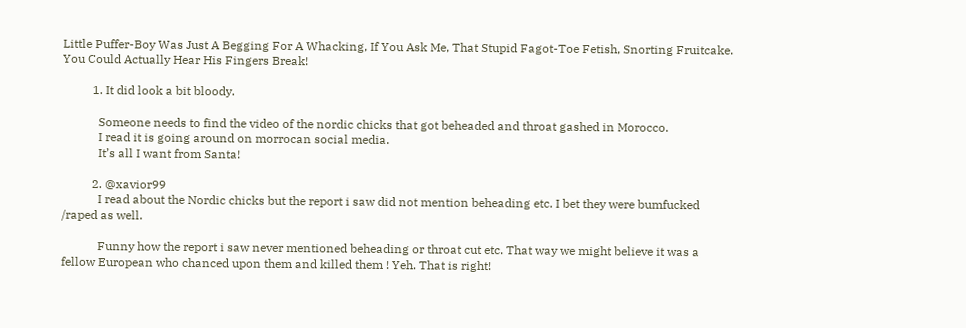Little Puffer-Boy Was Just A Begging For A Whacking, If You Ask Me, That Stupid Fagot-Toe Fetish, Snorting Fruitcake. You Could Actually Hear His Fingers Break!

          1. It did look a bit bloody.

            Someone needs to find the video of the nordic chicks that got beheaded and throat gashed in Morocco.
            I read it is going around on morrocan social media.
            It’s all I want from Santa!

          2. @xavior99
            I read about the Nordic chicks but the report i saw did not mention beheading etc. I bet they were bumfucked /raped as well.

            Funny how the report i saw never mentioned beheading or throat cut etc. That way we might believe it was a fellow European who chanced upon them and killed them ! Yeh. That is right!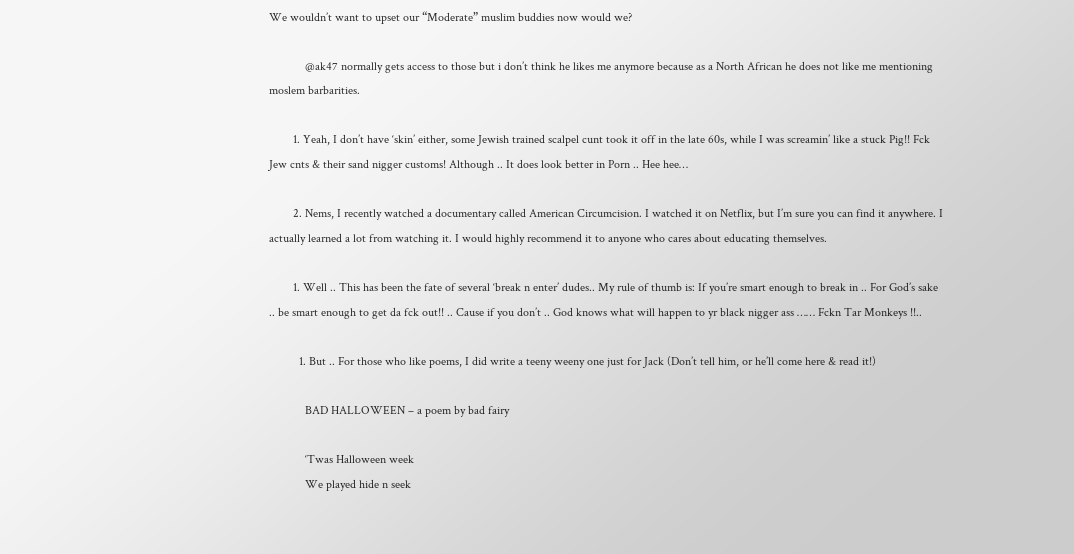We wouldn’t want to upset our “Moderate” muslim buddies now would we?

            @ak47 normally gets access to those but i don’t think he likes me anymore because as a North African he does not like me mentioning moslem barbarities.

        1. Yeah, I don’t have ‘skin’ either, some Jewish trained scalpel cunt took it off in the late 60s, while I was screamin’ like a stuck Pig!! Fck Jew cnts & their sand nigger customs! Although .. It does look better in Porn .. Hee hee…

        2. Nems, I recently watched a documentary called American Circumcision. I watched it on Netflix, but I’m sure you can find it anywhere. I actually learned a lot from watching it. I would highly recommend it to anyone who cares about educating themselves.

        1. Well .. This has been the fate of several ‘break n enter’ dudes.. My rule of thumb is: If you’re smart enough to break in .. For God’s sake .. be smart enough to get da fck out!! .. Cause if you don’t .. God knows what will happen to yr black nigger ass …… Fckn Tar Monkeys !!..

          1. But .. For those who like poems, I did write a teeny weeny one just for Jack (Don’t tell him, or he’ll come here & read it!)

            BAD HALLOWEEN – a poem by bad fairy

            ‘Twas Halloween week
            We played hide n seek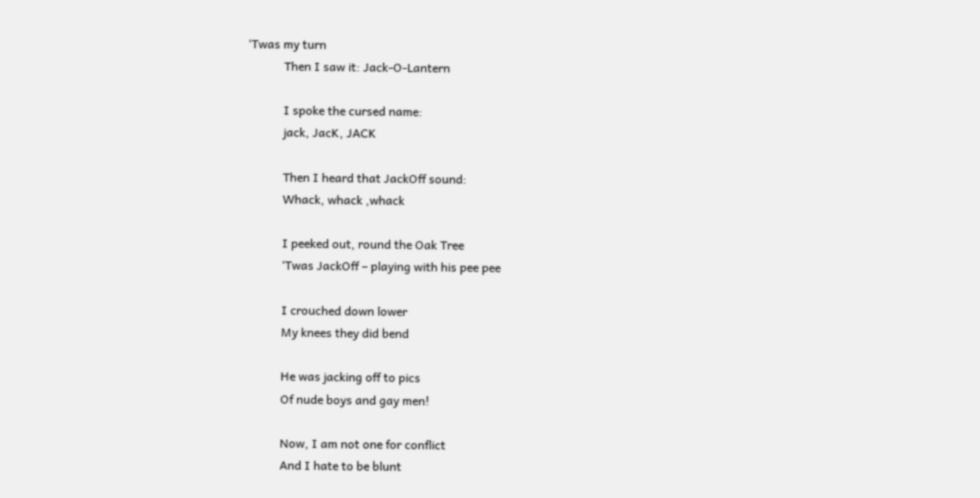‘Twas my turn
            Then I saw it: Jack-O-Lantern

            I spoke the cursed name:
            jack, JacK, JACK

            Then I heard that JackOff sound:
            Whack, whack ,whack

            I peeked out, round the Oak Tree
            ‘Twas JackOff – playing with his pee pee

            I crouched down lower
            My knees they did bend

            He was jacking off to pics
            Of nude boys and gay men!

            Now, I am not one for conflict
            And I hate to be blunt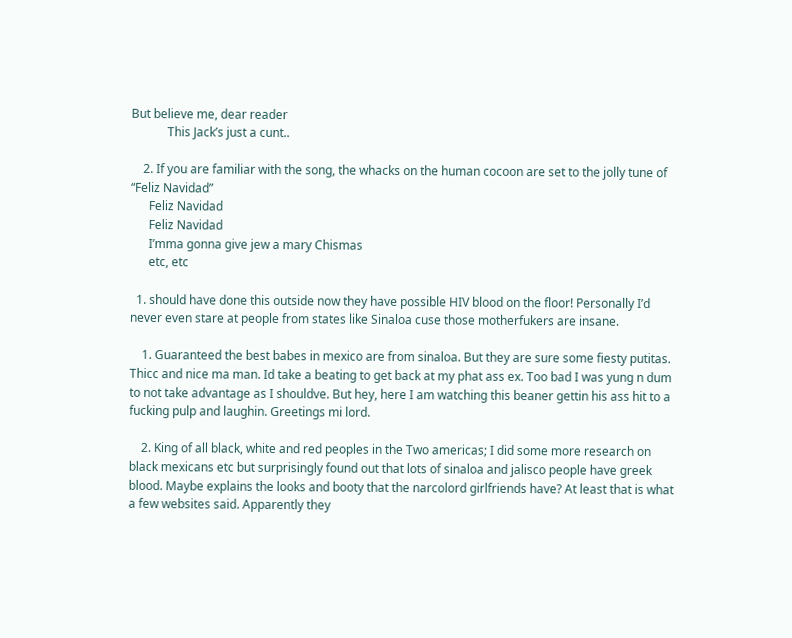But believe me, dear reader
            This Jack’s just a cunt..

    2. If you are familiar with the song, the whacks on the human cocoon are set to the jolly tune of “Feliz Navidad”
      Feliz Navidad
      Feliz Navidad
      I’mma gonna give jew a mary Chismas
      etc, etc

  1. should have done this outside now they have possible HIV blood on the floor! Personally I’d never even stare at people from states like Sinaloa cuse those motherfukers are insane.

    1. Guaranteed the best babes in mexico are from sinaloa. But they are sure some fiesty putitas. Thicc and nice ma man. Id take a beating to get back at my phat ass ex. Too bad I was yung n dum to not take advantage as I shouldve. But hey, here I am watching this beaner gettin his ass hit to a fucking pulp and laughin. Greetings mi lord.

    2. King of all black, white and red peoples in the Two americas; I did some more research on black mexicans etc but surprisingly found out that lots of sinaloa and jalisco people have greek blood. Maybe explains the looks and booty that the narcolord girlfriends have? At least that is what a few websites said. Apparently they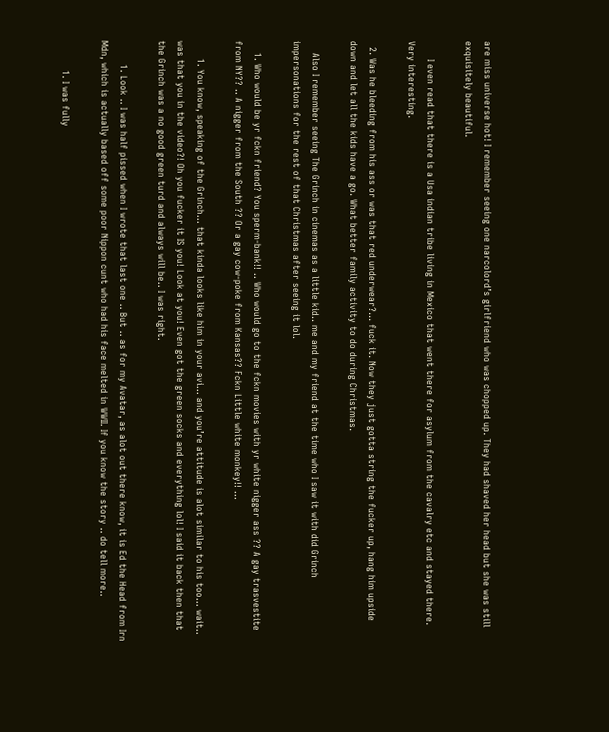are miss universe hot! I remember seeing one narcolord’s girlfriend who was chopped up. They had shaved her head but she was still exquisitely beautiful.

      I even read that there is a Usa indian tribe living in Mexico that went there for asylum from the cavalry etc and stayed there. Very interesting.

  2. Was he bleeding from his ass or was that red underwear?… fuck it. Now they just gotta string the fucker up, hang him upside down and let all the kids have a go. What better family activity to do during Christmas.

    Also I remember seeing The Grinch in cinemas as a little kid.. me and my friend at the time who I saw it with did Grinch impersonations for the rest of that Christmas after seeing it lol.

    1. Who would be yr fckn friend? You sperm-bank!! .. Who would go to the fckn movies with yr white nigger ass ?? A gay trasvestite from NY?? .. A nigger from the South ?? Or a gay cow-poke from Kansas?? Fckn Little white monkey!! …

      1. You know, speaking of the Grinch… that kinda looks like him in your avi… and you’re attitude is alot similar to his too… wait.. was that you in the video?! Oh you fucker it IS you! Look at you! Even got the green socks and everything lol! I said it back then that the Grinch was a no good green turd and always will be.. I was right.

        1. Look .. I was half pissed when I wrote that last one .. But .. as for my Avatar, as alot out there know, it is Ed the Head from Irn Mdn, which is actually based off some poor Nippon cunt who had his face melted in WWII. If you know the story .. do tell more..

          1. I was fully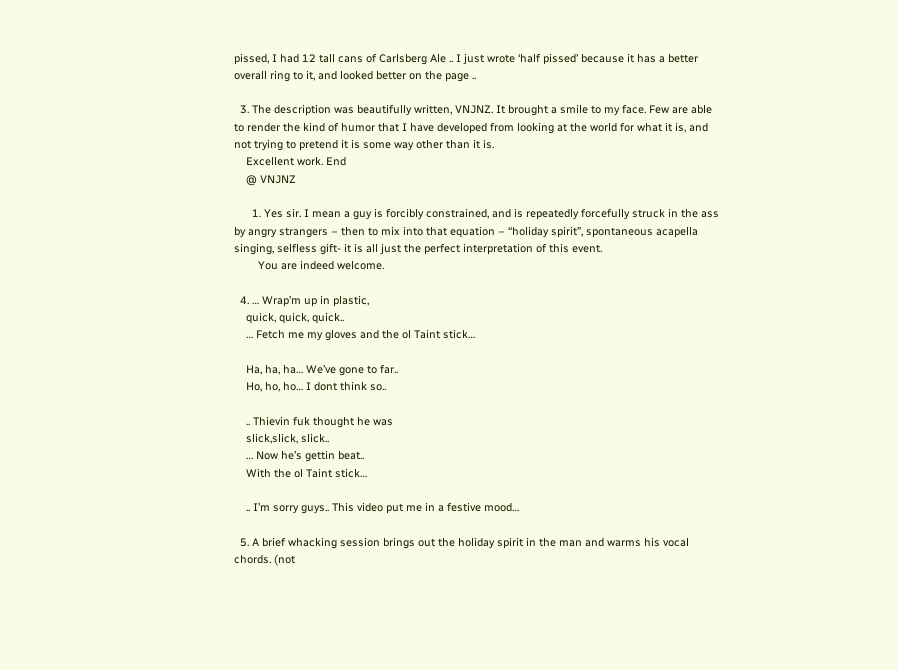pissed, I had 12 tall cans of Carlsberg Ale .. I just wrote ‘half pissed’ because it has a better overall ring to it, and looked better on the page ..

  3. The description was beautifully written, VNJNZ. It brought a smile to my face. Few are able to render the kind of humor that I have developed from looking at the world for what it is, and not trying to pretend it is some way other than it is.
    Excellent work. End
    @ VNJNZ

      1. Yes sir. I mean a guy is forcibly constrained, and is repeatedly forcefully struck in the ass by angry strangers – then to mix into that equation – “holiday spirit”, spontaneous acapella singing, selfless gift- it is all just the perfect interpretation of this event.
        You are indeed welcome.

  4. … Wrap’m up in plastic,
    quick, quick, quick..
    … Fetch me my gloves and the ol Taint stick…

    Ha, ha, ha… We’ve gone to far..
    Ho, ho, ho… I dont think so..

    .. Thievin fuk thought he was
    slick,slick, slick..
    … Now he’s gettin beat..
    With the ol Taint stick…

    .. I’m sorry guys.. This video put me in a festive mood…

  5. A brief whacking session brings out the holiday spirit in the man and warms his vocal chords. (not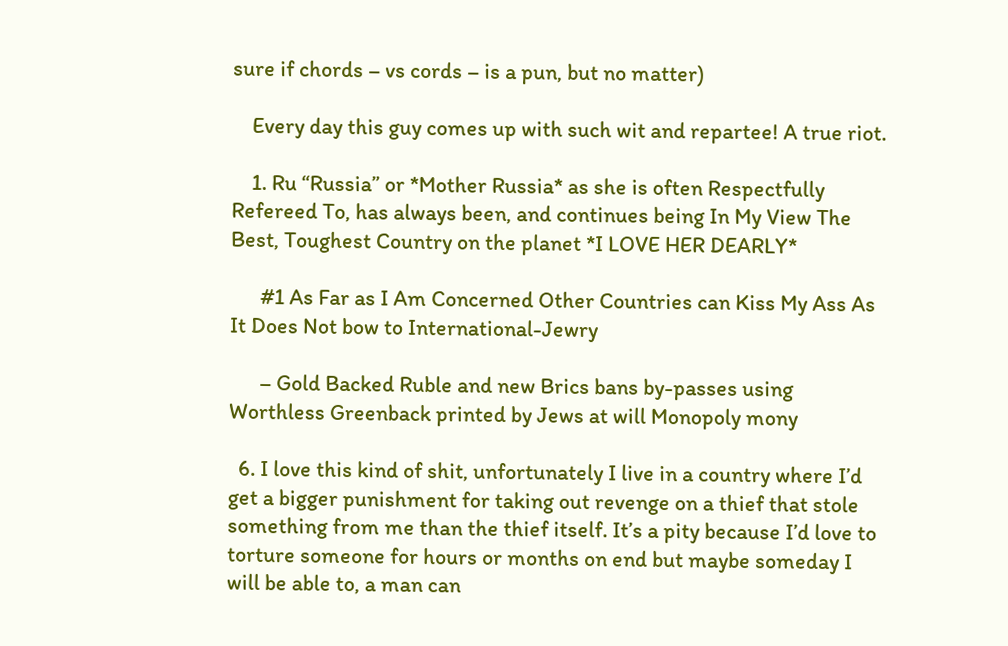sure if chords – vs cords – is a pun, but no matter)

    Every day this guy comes up with such wit and repartee! A true riot.

    1. Ru “Russia” or *Mother Russia* as she is often Respectfully Refereed To, has always been, and continues being In My View The Best, Toughest Country on the planet *I LOVE HER DEARLY*

      #1 As Far as I Am Concerned Other Countries can Kiss My Ass As It Does Not bow to International-Jewry

      – Gold Backed Ruble and new Brics bans by-passes using Worthless Greenback printed by Jews at will Monopoly mony

  6. I love this kind of shit, unfortunately I live in a country where I’d get a bigger punishment for taking out revenge on a thief that stole something from me than the thief itself. It’s a pity because I’d love to torture someone for hours or months on end but maybe someday I will be able to, a man can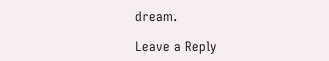dream.

Leave a Reply